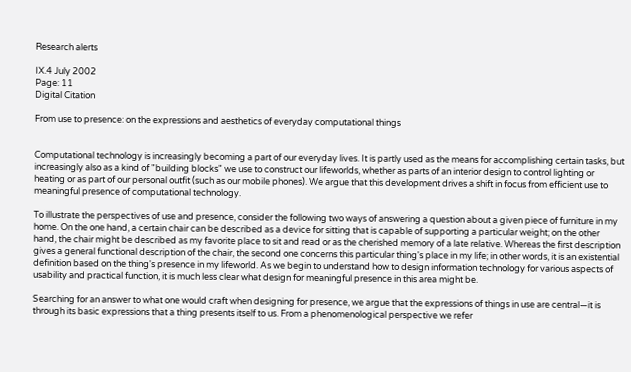Research alerts

IX.4 July 2002
Page: 11
Digital Citation

From use to presence: on the expressions and aesthetics of everyday computational things


Computational technology is increasingly becoming a part of our everyday lives. It is partly used as the means for accomplishing certain tasks, but increasingly also as a kind of "building blocks" we use to construct our lifeworlds, whether as parts of an interior design to control lighting or heating or as part of our personal outfit (such as our mobile phones). We argue that this development drives a shift in focus from efficient use to meaningful presence of computational technology.

To illustrate the perspectives of use and presence, consider the following two ways of answering a question about a given piece of furniture in my home. On the one hand, a certain chair can be described as a device for sitting that is capable of supporting a particular weight; on the other hand, the chair might be described as my favorite place to sit and read or as the cherished memory of a late relative. Whereas the first description gives a general functional description of the chair, the second one concerns this particular thing's place in my life; in other words, it is an existential definition based on the thing's presence in my lifeworld. As we begin to understand how to design information technology for various aspects of usability and practical function, it is much less clear what design for meaningful presence in this area might be.

Searching for an answer to what one would craft when designing for presence, we argue that the expressions of things in use are central—it is through its basic expressions that a thing presents itself to us. From a phenomenological perspective we refer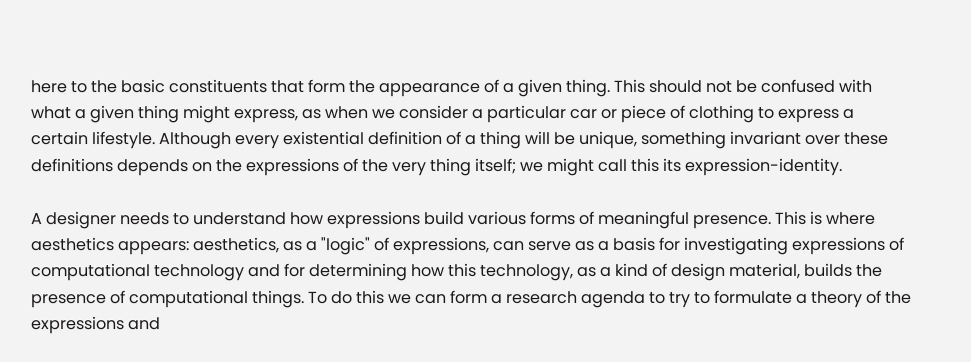here to the basic constituents that form the appearance of a given thing. This should not be confused with what a given thing might express, as when we consider a particular car or piece of clothing to express a certain lifestyle. Although every existential definition of a thing will be unique, something invariant over these definitions depends on the expressions of the very thing itself; we might call this its expression-identity.

A designer needs to understand how expressions build various forms of meaningful presence. This is where aesthetics appears: aesthetics, as a "logic" of expressions, can serve as a basis for investigating expressions of computational technology and for determining how this technology, as a kind of design material, builds the presence of computational things. To do this we can form a research agenda to try to formulate a theory of the expressions and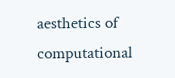aesthetics of computational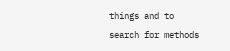things and to search for methods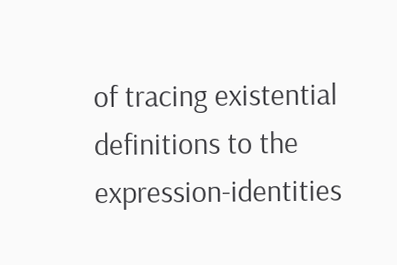of tracing existential definitions to the expression-identities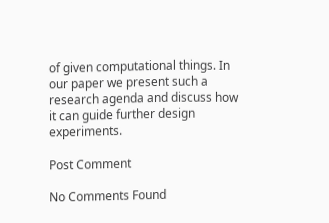of given computational things. In our paper we present such a research agenda and discuss how it can guide further design experiments.

Post Comment

No Comments Found